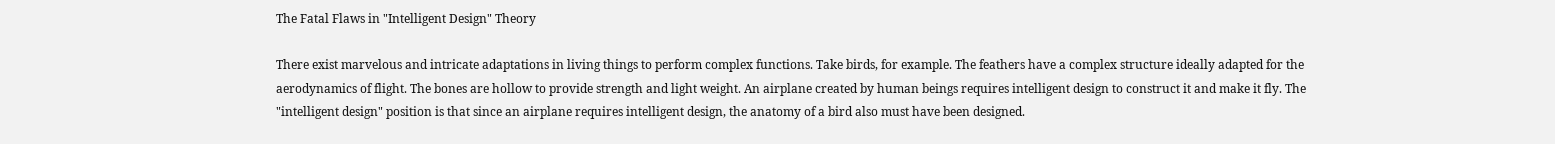The Fatal Flaws in "Intelligent Design" Theory

There exist marvelous and intricate adaptations in living things to perform complex functions. Take birds, for example. The feathers have a complex structure ideally adapted for the aerodynamics of flight. The bones are hollow to provide strength and light weight. An airplane created by human beings requires intelligent design to construct it and make it fly. The "intelligent design" position is that since an airplane requires intelligent design, the anatomy of a bird also must have been designed.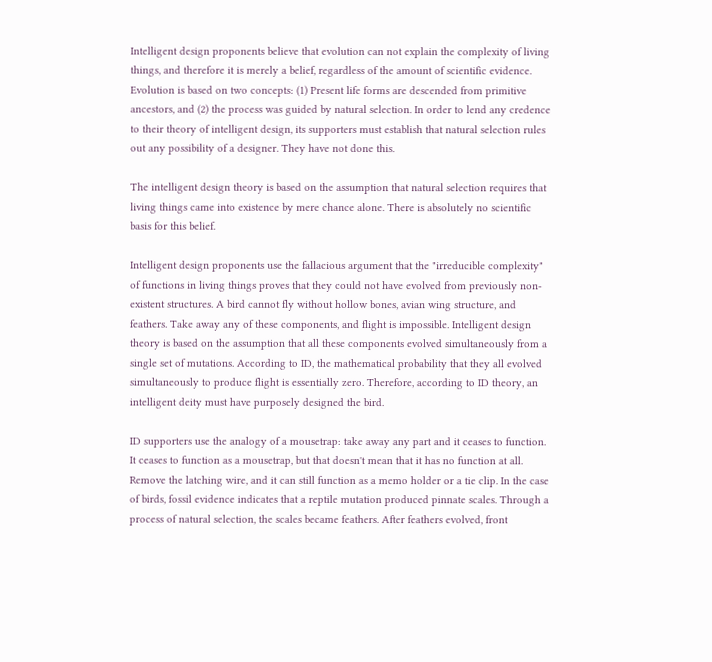Intelligent design proponents believe that evolution can not explain the complexity of living things, and therefore it is merely a belief, regardless of the amount of scientific evidence. Evolution is based on two concepts: (1) Present life forms are descended from primitive ancestors, and (2) the process was guided by natural selection. In order to lend any credence to their theory of intelligent design, its supporters must establish that natural selection rules out any possibility of a designer. They have not done this.

The intelligent design theory is based on the assumption that natural selection requires that living things came into existence by mere chance alone. There is absolutely no scientific basis for this belief.

Intelligent design proponents use the fallacious argument that the "irreducible complexity" of functions in living things proves that they could not have evolved from previously non-existent structures. A bird cannot fly without hollow bones, avian wing structure, and feathers. Take away any of these components, and flight is impossible. Intelligent design theory is based on the assumption that all these components evolved simultaneously from a single set of mutations. According to ID, the mathematical probability that they all evolved simultaneously to produce flight is essentially zero. Therefore, according to ID theory, an intelligent deity must have purposely designed the bird.

ID supporters use the analogy of a mousetrap: take away any part and it ceases to function. It ceases to function as a mousetrap, but that doesn't mean that it has no function at all. Remove the latching wire, and it can still function as a memo holder or a tie clip. In the case of birds, fossil evidence indicates that a reptile mutation produced pinnate scales. Through a process of natural selection, the scales became feathers. After feathers evolved, front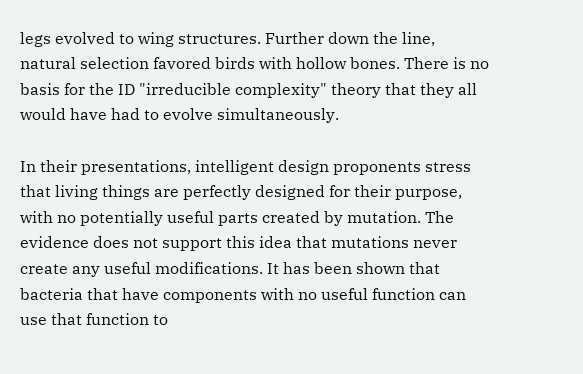legs evolved to wing structures. Further down the line, natural selection favored birds with hollow bones. There is no basis for the ID "irreducible complexity" theory that they all would have had to evolve simultaneously.

In their presentations, intelligent design proponents stress that living things are perfectly designed for their purpose, with no potentially useful parts created by mutation. The evidence does not support this idea that mutations never create any useful modifications. It has been shown that bacteria that have components with no useful function can use that function to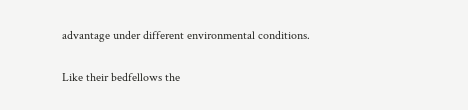advantage under different environmental conditions.

Like their bedfellows the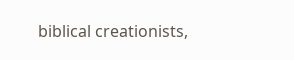biblical creationists,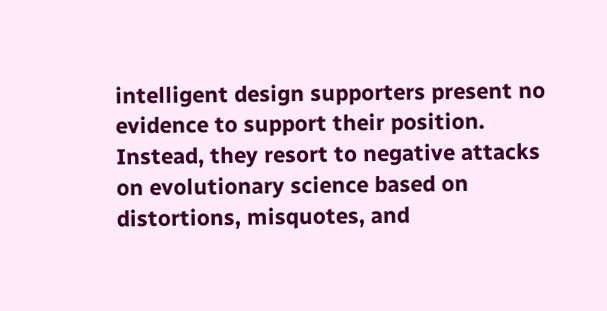intelligent design supporters present no evidence to support their position. Instead, they resort to negative attacks on evolutionary science based on distortions, misquotes, and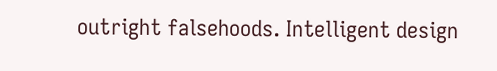outright falsehoods. Intelligent design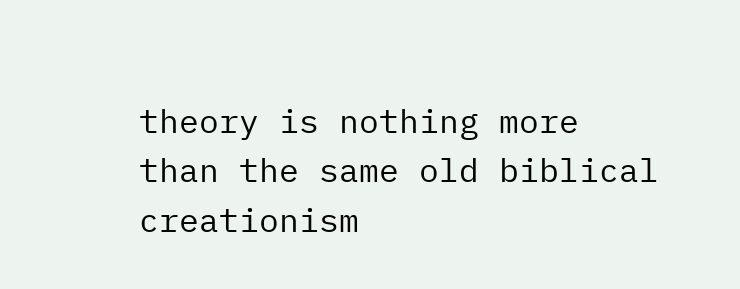theory is nothing more than the same old biblical creationism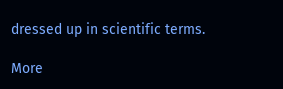dressed up in scientific terms.

More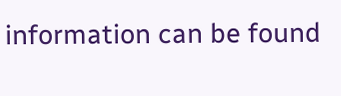information can be found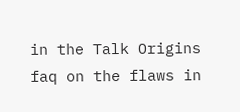in the Talk Origins faq on the flaws in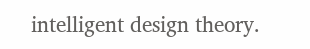intelligent design theory.